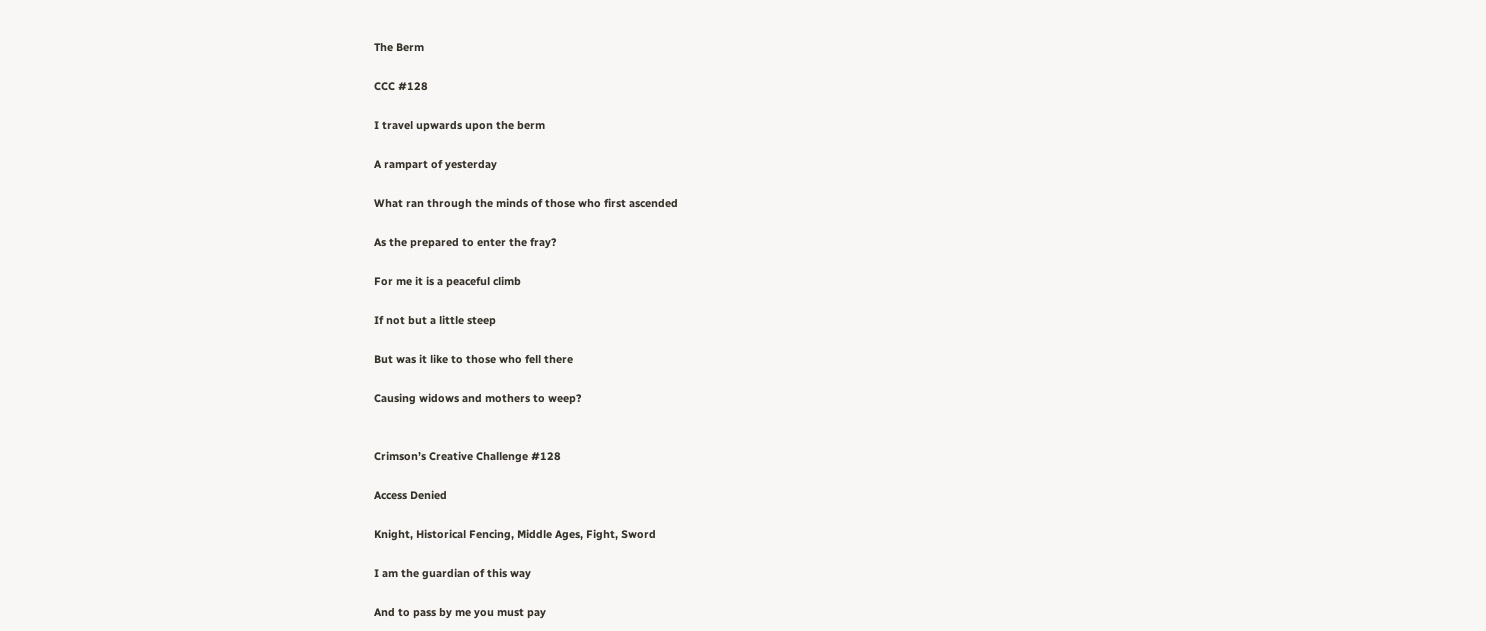The Berm

CCC #128

I travel upwards upon the berm

A rampart of yesterday

What ran through the minds of those who first ascended

As the prepared to enter the fray?

For me it is a peaceful climb

If not but a little steep

But was it like to those who fell there

Causing widows and mothers to weep?


Crimson’s Creative Challenge #128

Access Denied

Knight, Historical Fencing, Middle Ages, Fight, Sword

I am the guardian of this way

And to pass by me you must pay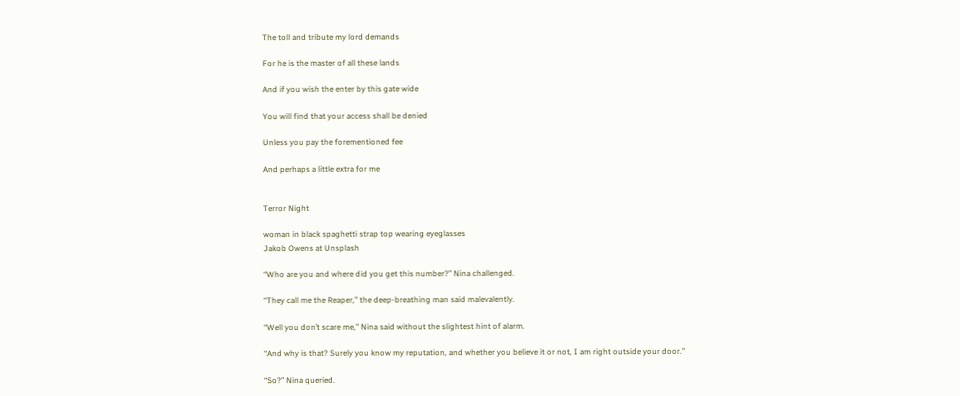The toll and tribute my lord demands

For he is the master of all these lands

And if you wish the enter by this gate wide

You will find that your access shall be denied

Unless you pay the forementioned fee

And perhaps a little extra for me


Terror Night

woman in black spaghetti strap top wearing eyeglasses
Jakob Owens at Unsplash

“Who are you and where did you get this number?” Nina challenged.

“They call me the Reaper,” the deep-breathing man said malevalently.

“Well you don’t scare me,” Nina said without the slightest hint of alarm.

“And why is that? Surely you know my reputation, and whether you believe it or not, I am right outside your door.”

“So?” Nina queried.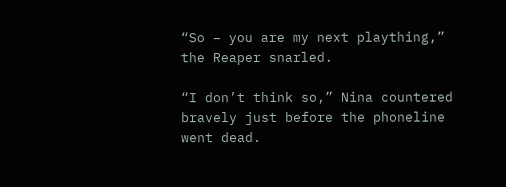“So – you are my next plaything,” the Reaper snarled.

“I don’t think so,” Nina countered bravely just before the phoneline went dead.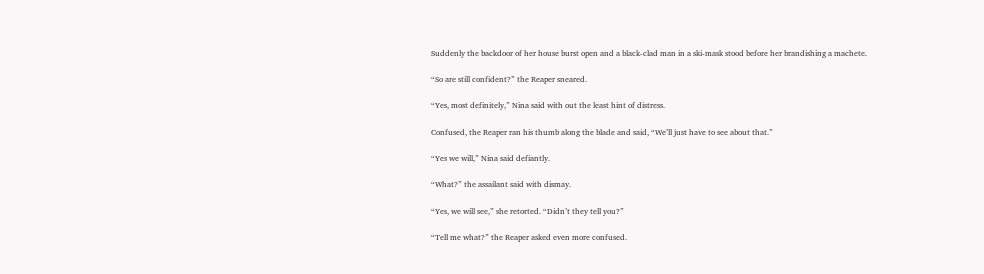Suddenly the backdoor of her house burst open and a black-clad man in a ski-mask stood before her brandishing a machete.

“So are still confident?” the Reaper sneared.

“Yes, most definitely,” Nina said with out the least hint of distress.

Confused, the Reaper ran his thumb along the blade and said, “We’ll just have to see about that.”

“Yes we will,” Nina said defiantly.

“What?” the assailant said with dismay.

“Yes, we will see,” she retorted. “Didn’t they tell you?”

“Tell me what?” the Reaper asked even more confused.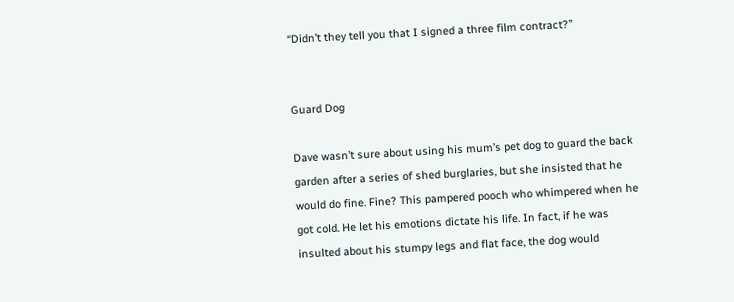“Didn’t they tell you that I signed a three film contract?”


Guard Dog

Dave wasn’t sure about using his mum’s pet dog to guard the back garden after a series of shed burglaries, but she insisted that he would do fine. Fine? This pampered pooch who whimpered when he got cold. He let his emotions dictate his life. In fact, if he was insulted about his stumpy legs and flat face, the dog would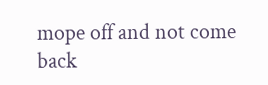mope off and not come back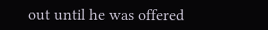out until he was offered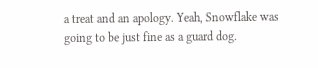a treat and an apology. Yeah, Snowflake was going to be just fine as a guard dog.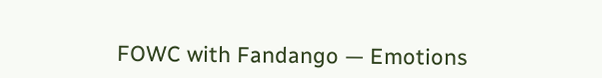FOWC with Fandango — Emotions